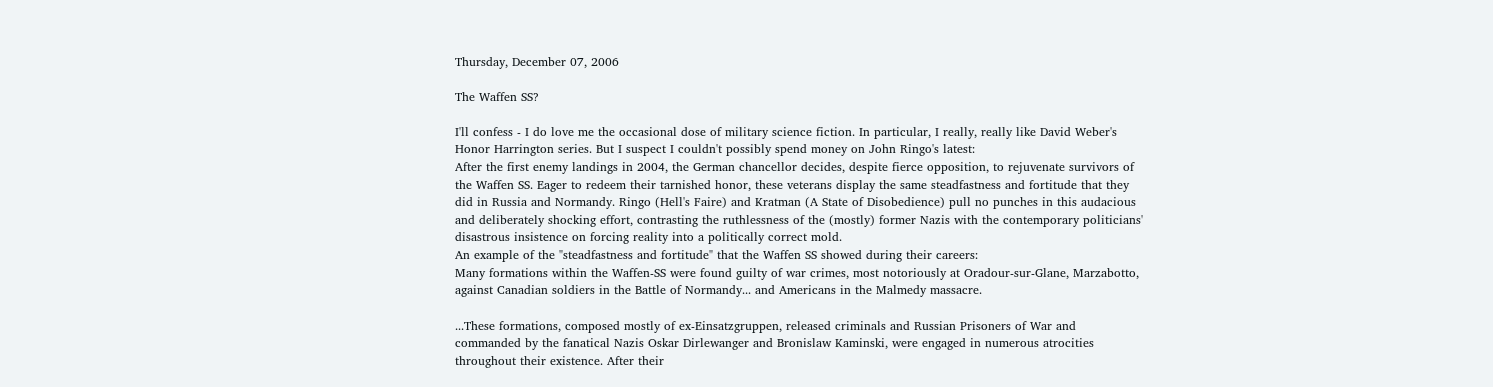Thursday, December 07, 2006

The Waffen SS?

I'll confess - I do love me the occasional dose of military science fiction. In particular, I really, really like David Weber's Honor Harrington series. But I suspect I couldn't possibly spend money on John Ringo's latest:
After the first enemy landings in 2004, the German chancellor decides, despite fierce opposition, to rejuvenate survivors of the Waffen SS. Eager to redeem their tarnished honor, these veterans display the same steadfastness and fortitude that they did in Russia and Normandy. Ringo (Hell's Faire) and Kratman (A State of Disobedience) pull no punches in this audacious and deliberately shocking effort, contrasting the ruthlessness of the (mostly) former Nazis with the contemporary politicians' disastrous insistence on forcing reality into a politically correct mold.
An example of the "steadfastness and fortitude" that the Waffen SS showed during their careers:
Many formations within the Waffen-SS were found guilty of war crimes, most notoriously at Oradour-sur-Glane, Marzabotto, against Canadian soldiers in the Battle of Normandy... and Americans in the Malmedy massacre.

...These formations, composed mostly of ex-Einsatzgruppen, released criminals and Russian Prisoners of War and commanded by the fanatical Nazis Oskar Dirlewanger and Bronislaw Kaminski, were engaged in numerous atrocities throughout their existence. After their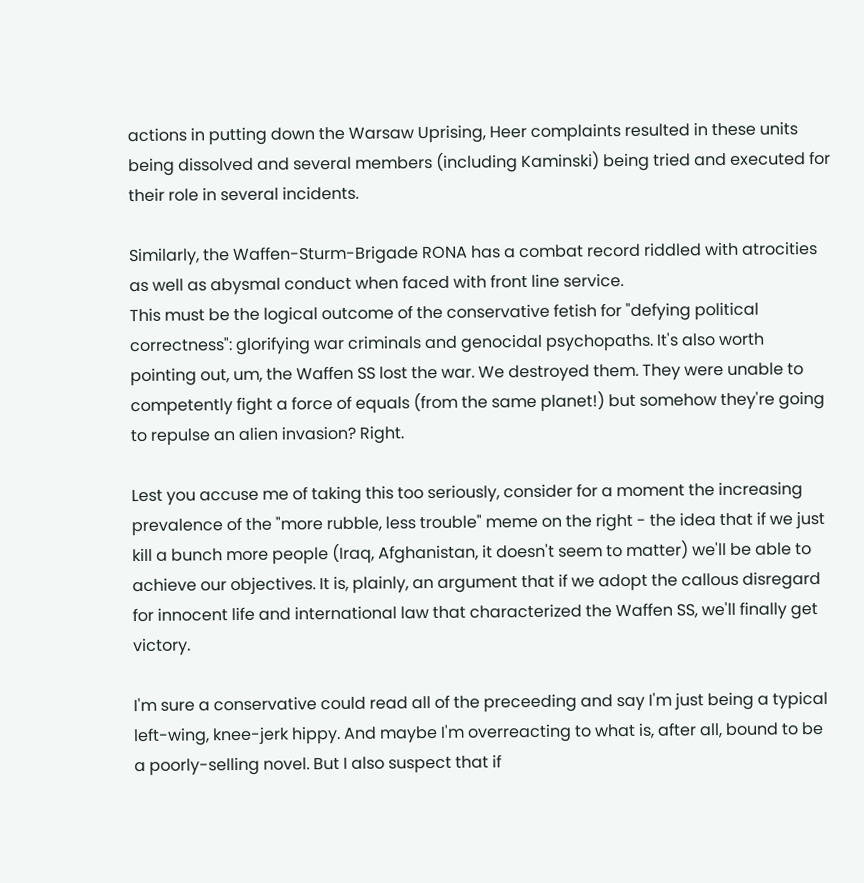actions in putting down the Warsaw Uprising, Heer complaints resulted in these units being dissolved and several members (including Kaminski) being tried and executed for their role in several incidents.

Similarly, the Waffen-Sturm-Brigade RONA has a combat record riddled with atrocities as well as abysmal conduct when faced with front line service.
This must be the logical outcome of the conservative fetish for "defying political correctness": glorifying war criminals and genocidal psychopaths. It's also worth pointing out, um, the Waffen SS lost the war. We destroyed them. They were unable to competently fight a force of equals (from the same planet!) but somehow they're going to repulse an alien invasion? Right.

Lest you accuse me of taking this too seriously, consider for a moment the increasing prevalence of the "more rubble, less trouble" meme on the right - the idea that if we just kill a bunch more people (Iraq, Afghanistan, it doesn't seem to matter) we'll be able to achieve our objectives. It is, plainly, an argument that if we adopt the callous disregard for innocent life and international law that characterized the Waffen SS, we'll finally get victory.

I'm sure a conservative could read all of the preceeding and say I'm just being a typical left-wing, knee-jerk hippy. And maybe I'm overreacting to what is, after all, bound to be a poorly-selling novel. But I also suspect that if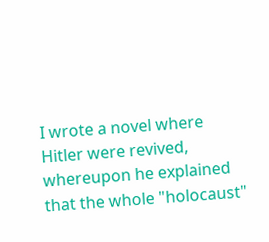I wrote a novel where Hitler were revived, whereupon he explained that the whole "holocaust"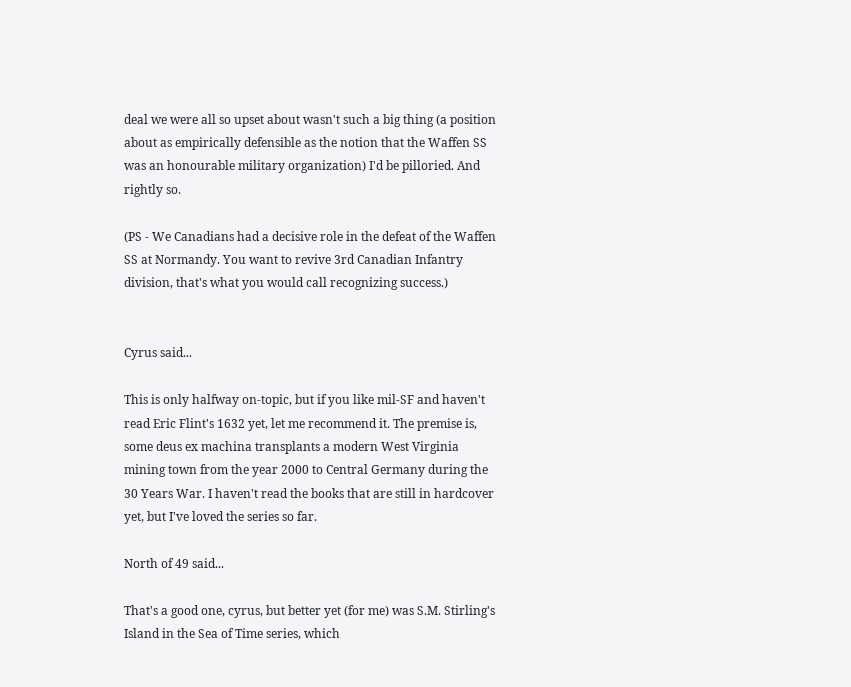deal we were all so upset about wasn't such a big thing (a position about as empirically defensible as the notion that the Waffen SS was an honourable military organization) I'd be pilloried. And rightly so.

(PS - We Canadians had a decisive role in the defeat of the Waffen SS at Normandy. You want to revive 3rd Canadian Infantry division, that's what you would call recognizing success.)


Cyrus said...

This is only halfway on-topic, but if you like mil-SF and haven't read Eric Flint's 1632 yet, let me recommend it. The premise is, some deus ex machina transplants a modern West Virginia mining town from the year 2000 to Central Germany during the 30 Years War. I haven't read the books that are still in hardcover yet, but I've loved the series so far.

North of 49 said...

That's a good one, cyrus, but better yet (for me) was S.M. Stirling's Island in the Sea of Time series, which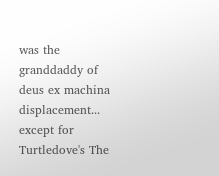was the granddaddy of deus ex machina displacement...
except for Turtledove's The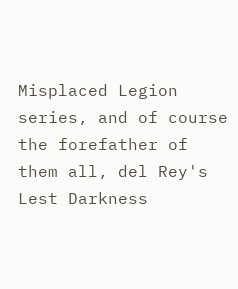Misplaced Legion series, and of course the forefather of them all, del Rey's Lest Darkness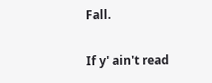Fall.

If y' ain't read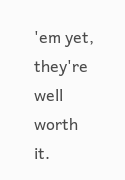'em yet, they're well worth it.